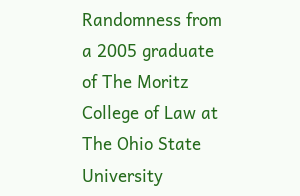Randomness from a 2005 graduate of The Moritz College of Law at The Ohio State University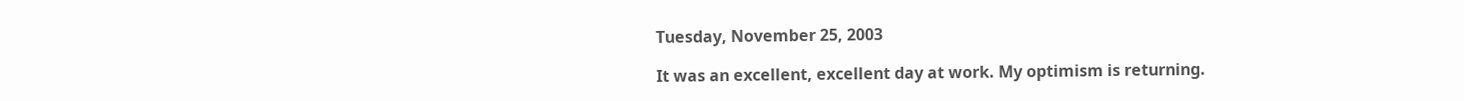Tuesday, November 25, 2003

It was an excellent, excellent day at work. My optimism is returning.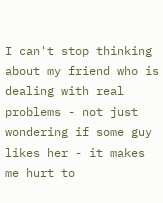I can't stop thinking about my friend who is dealing with real problems - not just wondering if some guy likes her - it makes me hurt to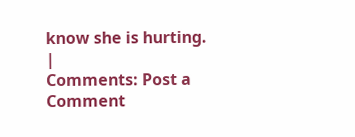know she is hurting. |
Comments: Post a Comment